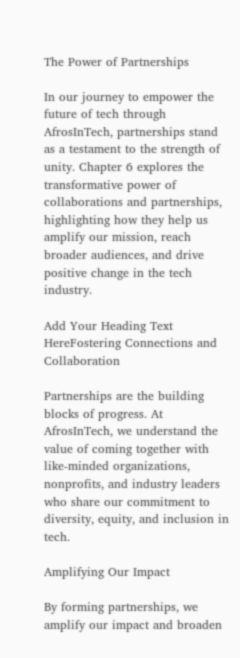The Power of Partnerships

In our journey to empower the future of tech through AfrosInTech, partnerships stand as a testament to the strength of unity. Chapter 6 explores the transformative power of collaborations and partnerships, highlighting how they help us amplify our mission, reach broader audiences, and drive positive change in the tech industry.

Add Your Heading Text HereFostering Connections and Collaboration

Partnerships are the building blocks of progress. At AfrosInTech, we understand the value of coming together with like-minded organizations, nonprofits, and industry leaders who share our commitment to diversity, equity, and inclusion in tech.

Amplifying Our Impact

By forming partnerships, we amplify our impact and broaden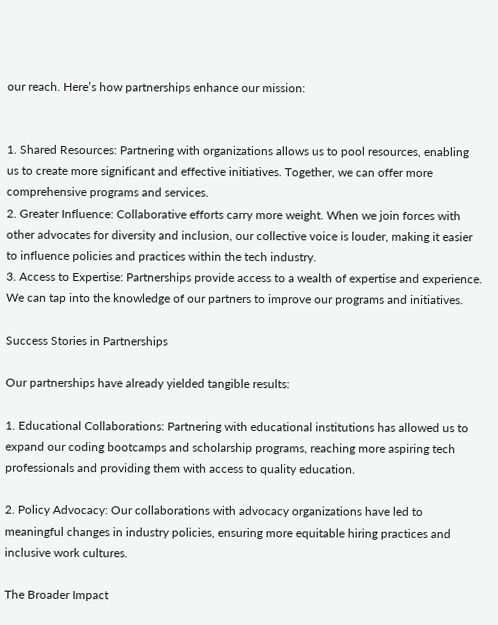our reach. Here’s how partnerships enhance our mission:


1. Shared Resources: Partnering with organizations allows us to pool resources, enabling us to create more significant and effective initiatives. Together, we can offer more comprehensive programs and services.
2. Greater Influence: Collaborative efforts carry more weight. When we join forces with other advocates for diversity and inclusion, our collective voice is louder, making it easier to influence policies and practices within the tech industry.
3. Access to Expertise: Partnerships provide access to a wealth of expertise and experience. We can tap into the knowledge of our partners to improve our programs and initiatives.

Success Stories in Partnerships

Our partnerships have already yielded tangible results:

1. Educational Collaborations: Partnering with educational institutions has allowed us to expand our coding bootcamps and scholarship programs, reaching more aspiring tech professionals and providing them with access to quality education.

2. Policy Advocacy: Our collaborations with advocacy organizations have led to meaningful changes in industry policies, ensuring more equitable hiring practices and inclusive work cultures.

The Broader Impact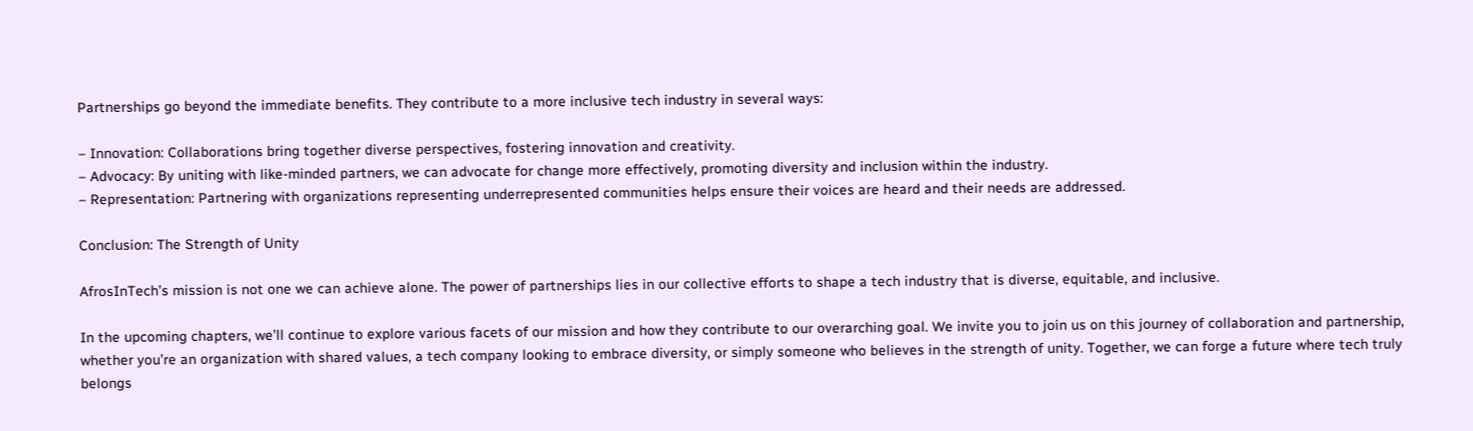Partnerships go beyond the immediate benefits. They contribute to a more inclusive tech industry in several ways:

– Innovation: Collaborations bring together diverse perspectives, fostering innovation and creativity.
– Advocacy: By uniting with like-minded partners, we can advocate for change more effectively, promoting diversity and inclusion within the industry.
– Representation: Partnering with organizations representing underrepresented communities helps ensure their voices are heard and their needs are addressed.

Conclusion: The Strength of Unity

AfrosInTech’s mission is not one we can achieve alone. The power of partnerships lies in our collective efforts to shape a tech industry that is diverse, equitable, and inclusive.

In the upcoming chapters, we’ll continue to explore various facets of our mission and how they contribute to our overarching goal. We invite you to join us on this journey of collaboration and partnership, whether you’re an organization with shared values, a tech company looking to embrace diversity, or simply someone who believes in the strength of unity. Together, we can forge a future where tech truly belongs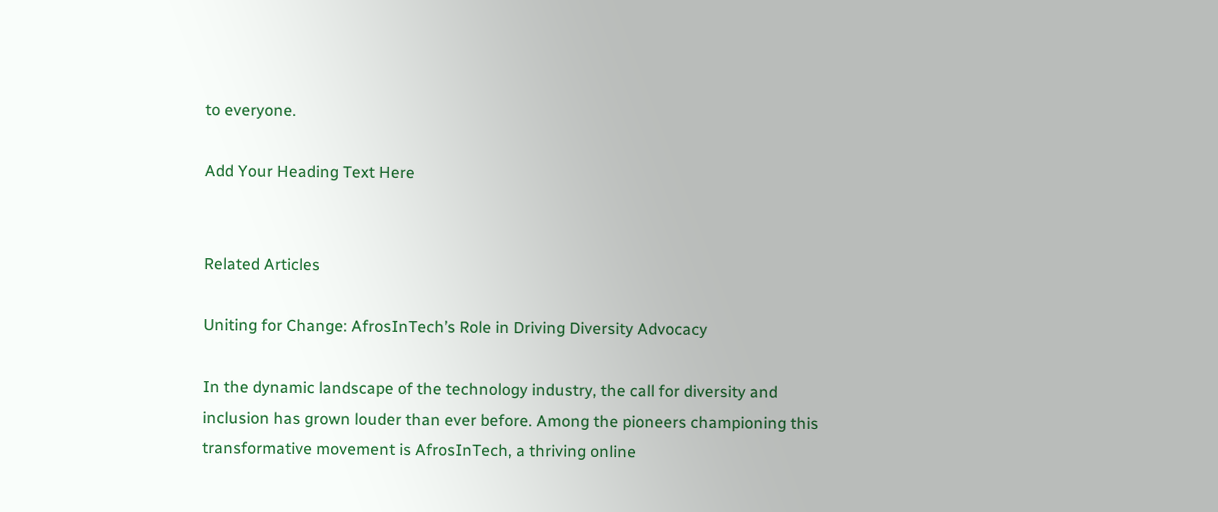to everyone.

Add Your Heading Text Here


Related Articles

Uniting for Change: AfrosInTech’s Role in Driving Diversity Advocacy

In the dynamic landscape of the technology industry, the call for diversity and inclusion has grown louder than ever before. Among the pioneers championing this transformative movement is AfrosInTech, a thriving online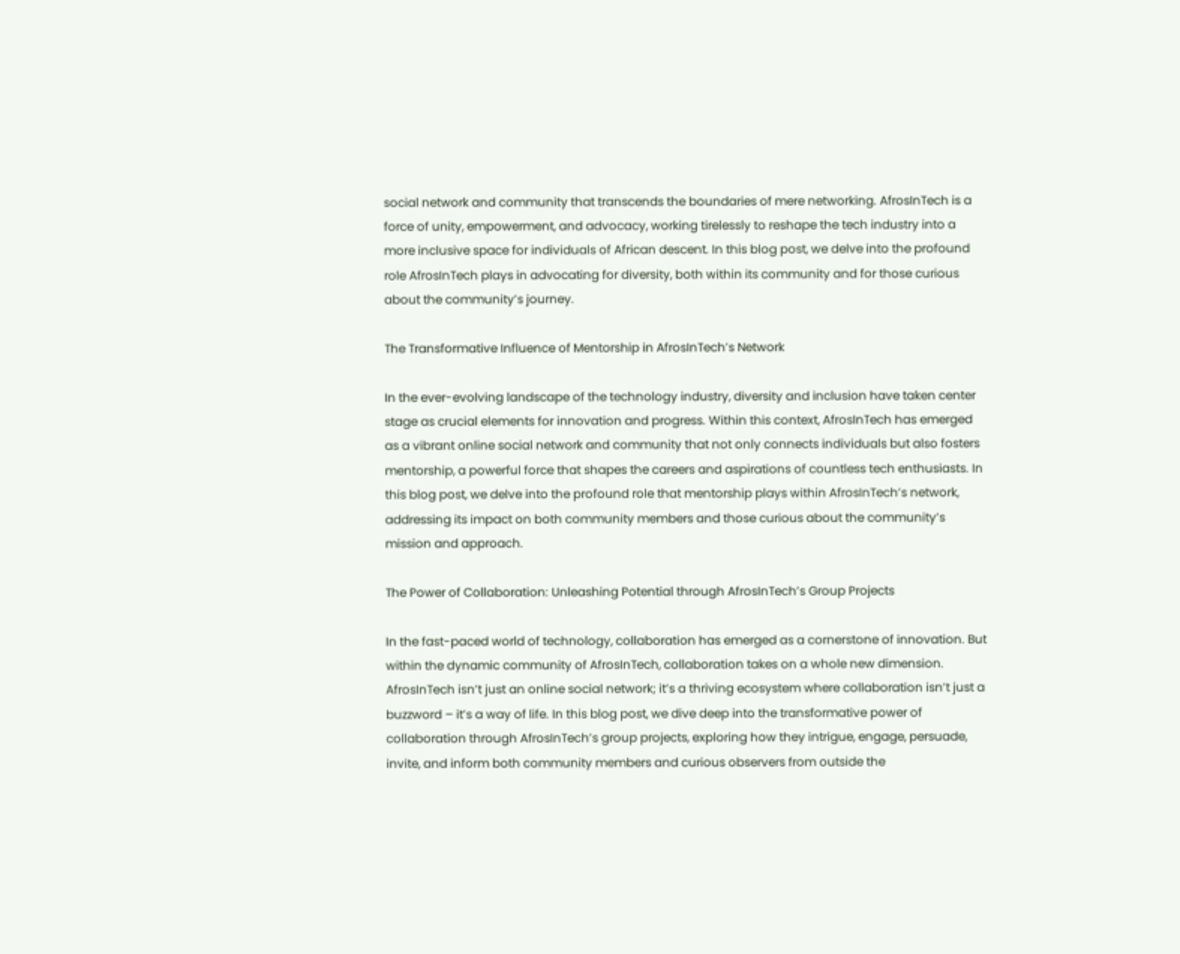social network and community that transcends the boundaries of mere networking. AfrosInTech is a force of unity, empowerment, and advocacy, working tirelessly to reshape the tech industry into a more inclusive space for individuals of African descent. In this blog post, we delve into the profound role AfrosInTech plays in advocating for diversity, both within its community and for those curious about the community’s journey.

The Transformative Influence of Mentorship in AfrosInTech’s Network

In the ever-evolving landscape of the technology industry, diversity and inclusion have taken center stage as crucial elements for innovation and progress. Within this context, AfrosInTech has emerged as a vibrant online social network and community that not only connects individuals but also fosters mentorship, a powerful force that shapes the careers and aspirations of countless tech enthusiasts. In this blog post, we delve into the profound role that mentorship plays within AfrosInTech’s network, addressing its impact on both community members and those curious about the community’s mission and approach.

The Power of Collaboration: Unleashing Potential through AfrosInTech’s Group Projects

In the fast-paced world of technology, collaboration has emerged as a cornerstone of innovation. But within the dynamic community of AfrosInTech, collaboration takes on a whole new dimension. AfrosInTech isn’t just an online social network; it’s a thriving ecosystem where collaboration isn’t just a buzzword – it’s a way of life. In this blog post, we dive deep into the transformative power of collaboration through AfrosInTech’s group projects, exploring how they intrigue, engage, persuade, invite, and inform both community members and curious observers from outside the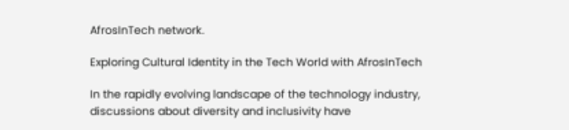AfrosInTech network.

Exploring Cultural Identity in the Tech World with AfrosInTech

In the rapidly evolving landscape of the technology industry, discussions about diversity and inclusivity have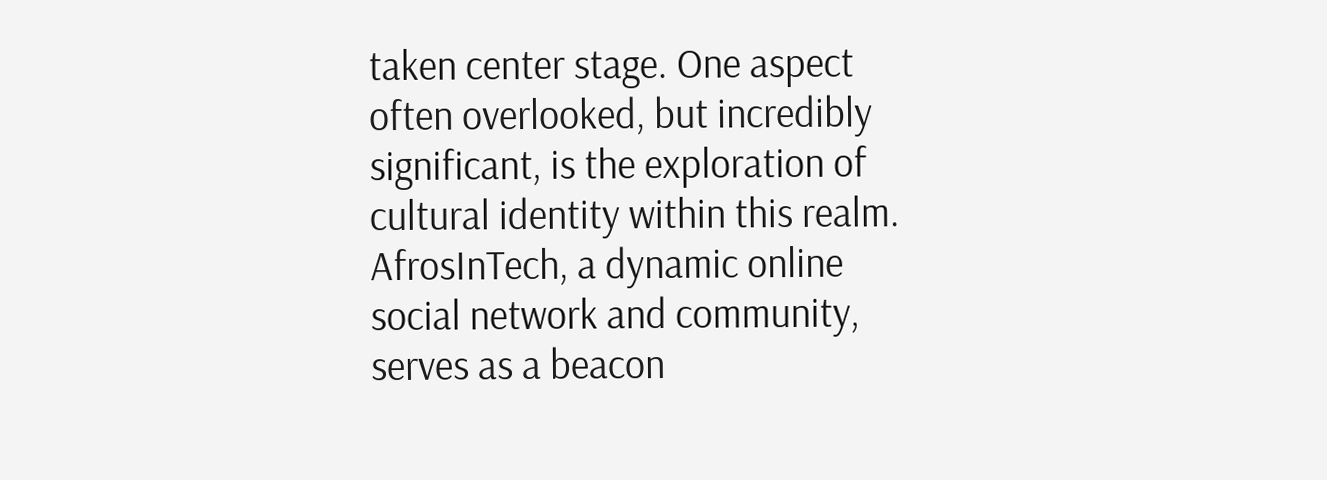taken center stage. One aspect often overlooked, but incredibly significant, is the exploration of cultural identity within this realm. AfrosInTech, a dynamic online social network and community, serves as a beacon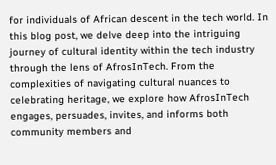for individuals of African descent in the tech world. In this blog post, we delve deep into the intriguing journey of cultural identity within the tech industry through the lens of AfrosInTech. From the complexities of navigating cultural nuances to celebrating heritage, we explore how AfrosInTech engages, persuades, invites, and informs both community members and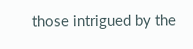those intrigued by the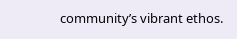community’s vibrant ethos.